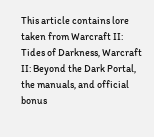This article contains lore taken from Warcraft II: Tides of Darkness, Warcraft II: Beyond the Dark Portal, the manuals, and official bonus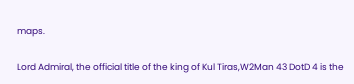maps.

Lord Admiral, the official title of the king of Kul Tiras,W2Man 43 DotD 4 is the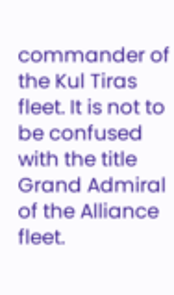commander of the Kul Tiras fleet. It is not to be confused with the title Grand Admiral of the Alliance fleet.